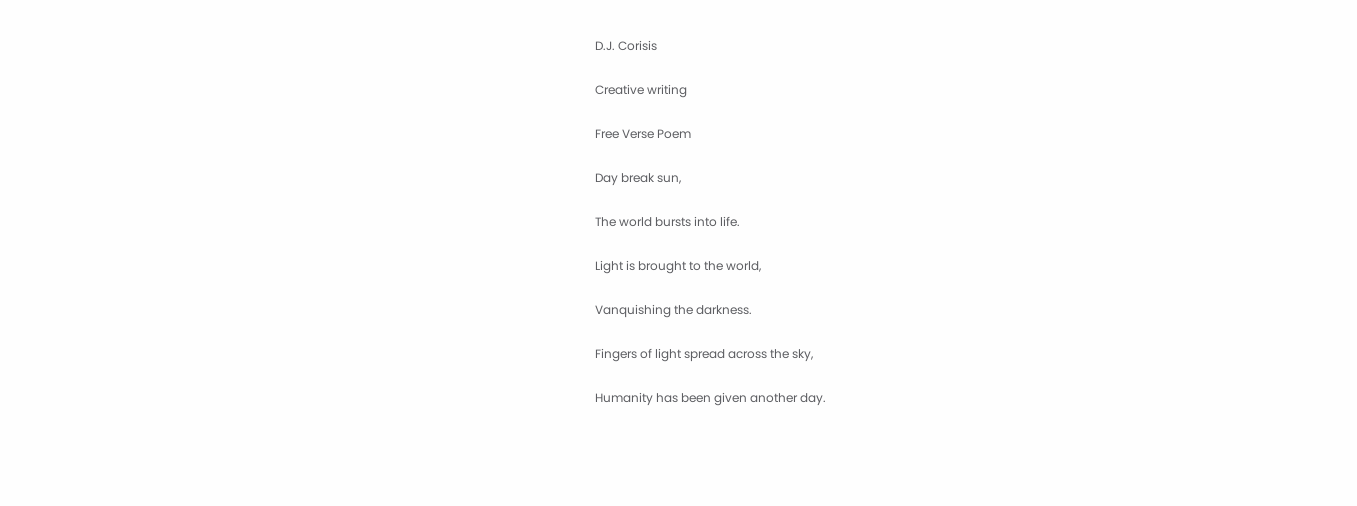D.J. Corisis

Creative writing

Free Verse Poem

Day break sun,

The world bursts into life.

Light is brought to the world,

Vanquishing the darkness.

Fingers of light spread across the sky,

Humanity has been given another day.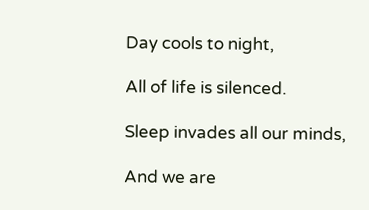Day cools to night,

All of life is silenced.

Sleep invades all our minds,

And we are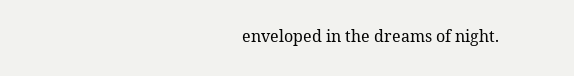enveloped in the dreams of night.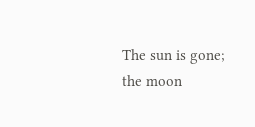The sun is gone; the moon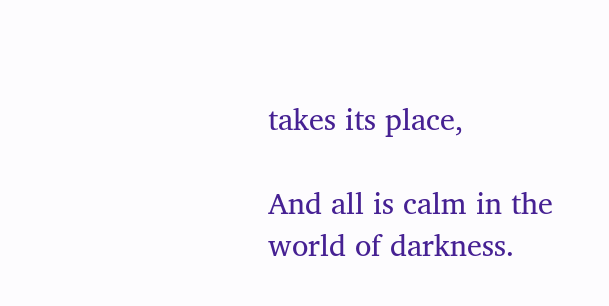takes its place,

And all is calm in the world of darkness.